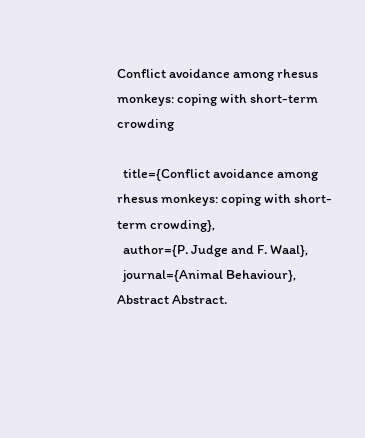Conflict avoidance among rhesus monkeys: coping with short-term crowding

  title={Conflict avoidance among rhesus monkeys: coping with short-term crowding},
  author={P. Judge and F. Waal},
  journal={Animal Behaviour},
Abstract Abstract.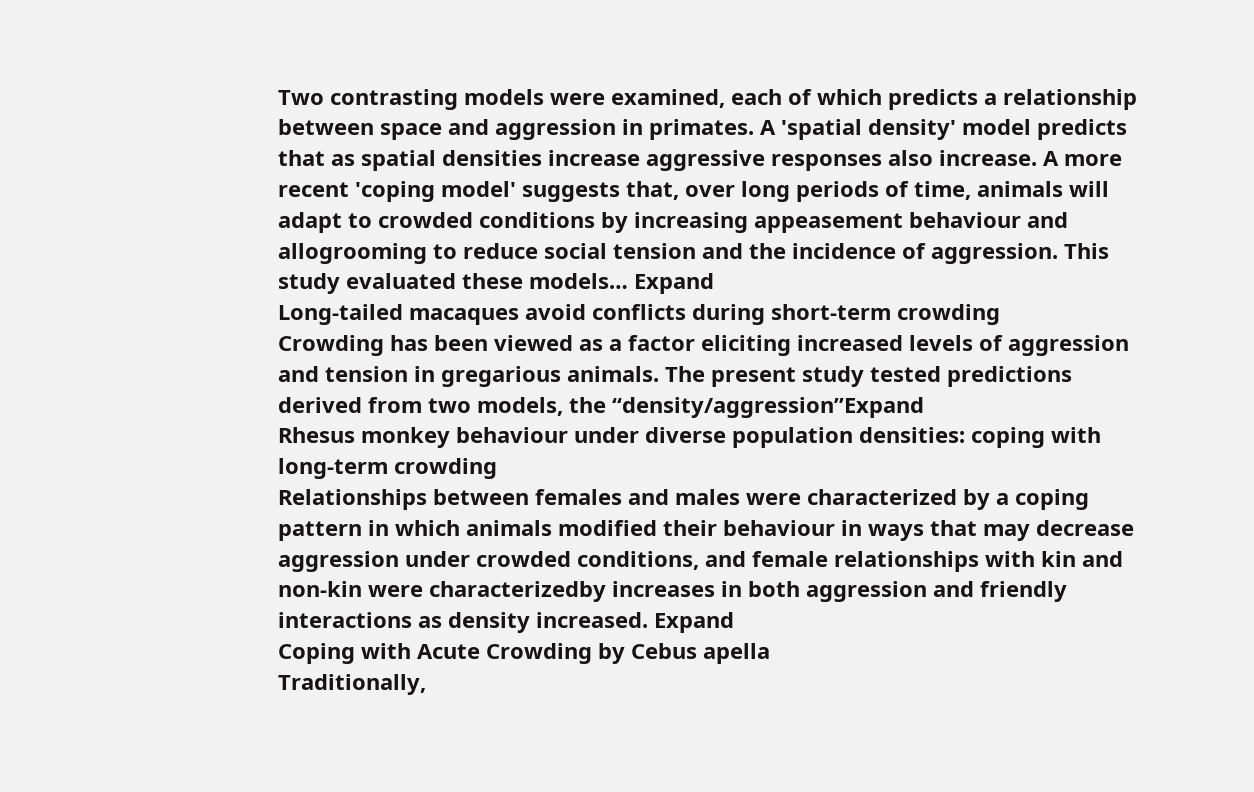Two contrasting models were examined, each of which predicts a relationship between space and aggression in primates. A 'spatial density' model predicts that as spatial densities increase aggressive responses also increase. A more recent 'coping model' suggests that, over long periods of time, animals will adapt to crowded conditions by increasing appeasement behaviour and allogrooming to reduce social tension and the incidence of aggression. This study evaluated these models… Expand
Long-tailed macaques avoid conflicts during short-term crowding
Crowding has been viewed as a factor eliciting increased levels of aggression and tension in gregarious animals. The present study tested predictions derived from two models, the “density/aggression”Expand
Rhesus monkey behaviour under diverse population densities: coping with long-term crowding
Relationships between females and males were characterized by a coping pattern in which animals modified their behaviour in ways that may decrease aggression under crowded conditions, and female relationships with kin and non-kin were characterizedby increases in both aggression and friendly interactions as density increased. Expand
Coping with Acute Crowding by Cebus apella
Traditionally,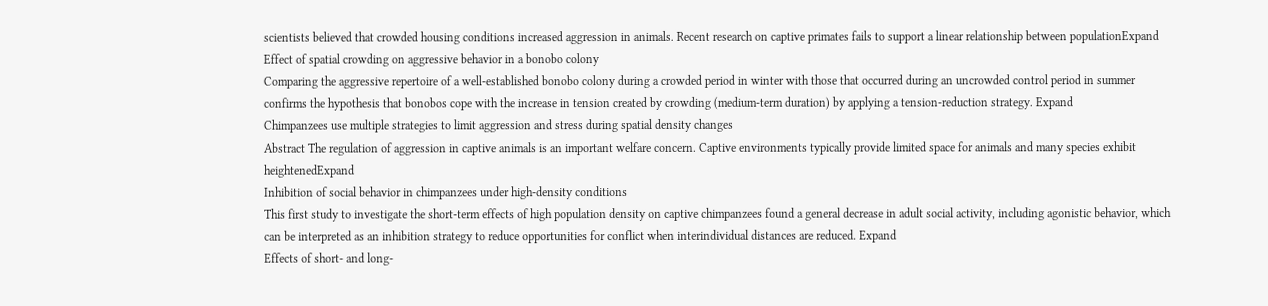scientists believed that crowded housing conditions increased aggression in animals. Recent research on captive primates fails to support a linear relationship between populationExpand
Effect of spatial crowding on aggressive behavior in a bonobo colony
Comparing the aggressive repertoire of a well-established bonobo colony during a crowded period in winter with those that occurred during an uncrowded control period in summer confirms the hypothesis that bonobos cope with the increase in tension created by crowding (medium-term duration) by applying a tension-reduction strategy. Expand
Chimpanzees use multiple strategies to limit aggression and stress during spatial density changes
Abstract The regulation of aggression in captive animals is an important welfare concern. Captive environments typically provide limited space for animals and many species exhibit heightenedExpand
Inhibition of social behavior in chimpanzees under high‐density conditions
This first study to investigate the short‐term effects of high population density on captive chimpanzees found a general decrease in adult social activity, including agonistic behavior, which can be interpreted as an inhibition strategy to reduce opportunities for conflict when interindividual distances are reduced. Expand
Effects of short- and long-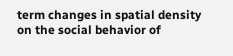term changes in spatial density on the social behavior of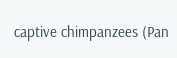captive chimpanzees (Pan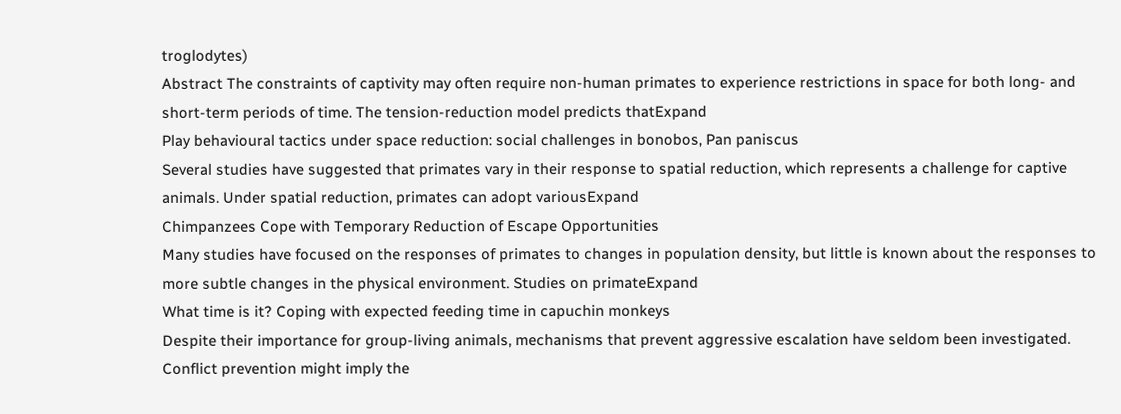troglodytes)
Abstract The constraints of captivity may often require non-human primates to experience restrictions in space for both long- and short-term periods of time. The tension-reduction model predicts thatExpand
Play behavioural tactics under space reduction: social challenges in bonobos, Pan paniscus
Several studies have suggested that primates vary in their response to spatial reduction, which represents a challenge for captive animals. Under spatial reduction, primates can adopt variousExpand
Chimpanzees Cope with Temporary Reduction of Escape Opportunities
Many studies have focused on the responses of primates to changes in population density, but little is known about the responses to more subtle changes in the physical environment. Studies on primateExpand
What time is it? Coping with expected feeding time in capuchin monkeys
Despite their importance for group-living animals, mechanisms that prevent aggressive escalation have seldom been investigated. Conflict prevention might imply the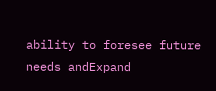ability to foresee future needs andExpand